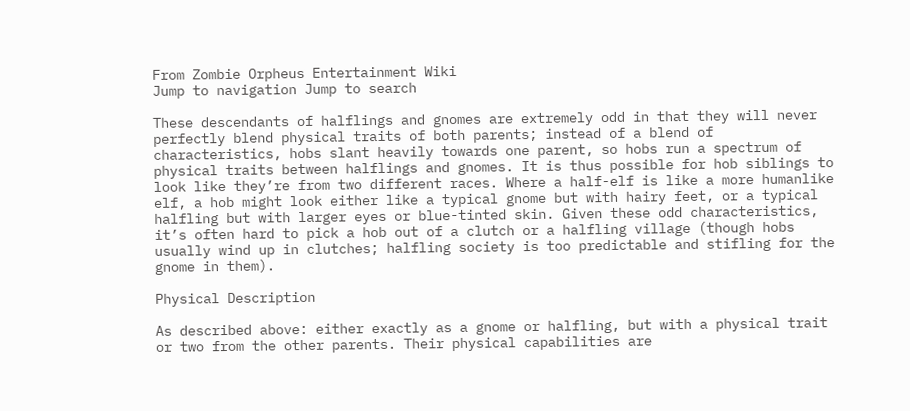From Zombie Orpheus Entertainment Wiki
Jump to navigation Jump to search

These descendants of halflings and gnomes are extremely odd in that they will never perfectly blend physical traits of both parents; instead of a blend of characteristics, hobs slant heavily towards one parent, so hobs run a spectrum of physical traits between halflings and gnomes. It is thus possible for hob siblings to look like they’re from two different races. Where a half-elf is like a more humanlike elf, a hob might look either like a typical gnome but with hairy feet, or a typical halfling but with larger eyes or blue-tinted skin. Given these odd characteristics, it’s often hard to pick a hob out of a clutch or a halfling village (though hobs usually wind up in clutches; halfling society is too predictable and stifling for the gnome in them).

Physical Description

As described above: either exactly as a gnome or halfling, but with a physical trait or two from the other parents. Their physical capabilities are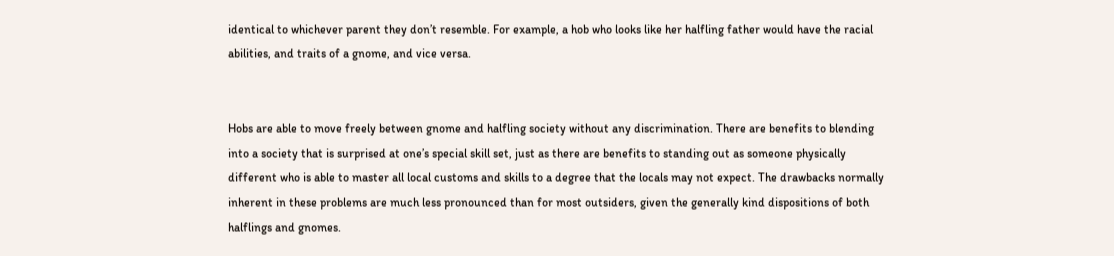identical to whichever parent they don’t resemble. For example, a hob who looks like her halfling father would have the racial abilities, and traits of a gnome, and vice versa.


Hobs are able to move freely between gnome and halfling society without any discrimination. There are benefits to blending into a society that is surprised at one’s special skill set, just as there are benefits to standing out as someone physically different who is able to master all local customs and skills to a degree that the locals may not expect. The drawbacks normally inherent in these problems are much less pronounced than for most outsiders, given the generally kind dispositions of both halflings and gnomes.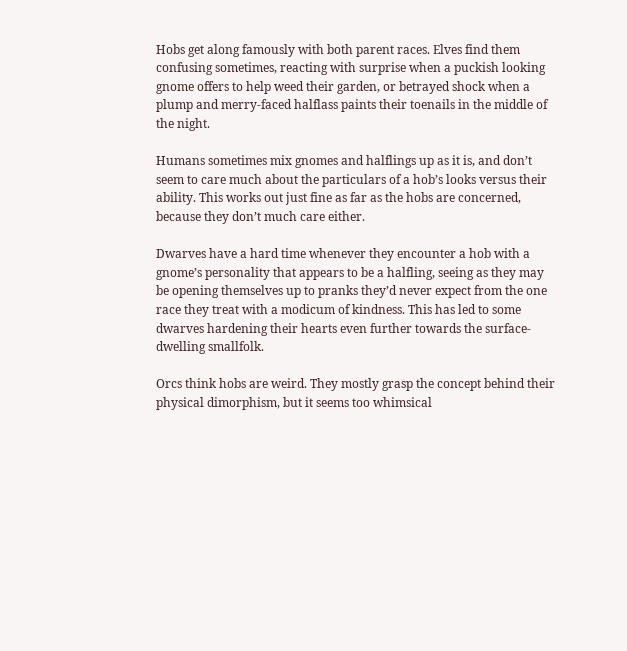Hobs get along famously with both parent races. Elves find them confusing sometimes, reacting with surprise when a puckish looking gnome offers to help weed their garden, or betrayed shock when a plump and merry-faced halflass paints their toenails in the middle of the night.

Humans sometimes mix gnomes and halflings up as it is, and don’t seem to care much about the particulars of a hob’s looks versus their ability. This works out just fine as far as the hobs are concerned, because they don’t much care either.

Dwarves have a hard time whenever they encounter a hob with a gnome’s personality that appears to be a halfling, seeing as they may be opening themselves up to pranks they’d never expect from the one race they treat with a modicum of kindness. This has led to some dwarves hardening their hearts even further towards the surface-dwelling smallfolk.

Orcs think hobs are weird. They mostly grasp the concept behind their physical dimorphism, but it seems too whimsical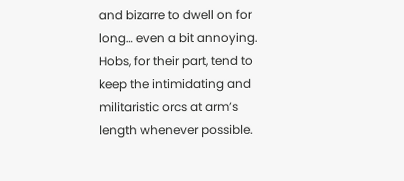and bizarre to dwell on for long… even a bit annoying. Hobs, for their part, tend to keep the intimidating and militaristic orcs at arm’s length whenever possible.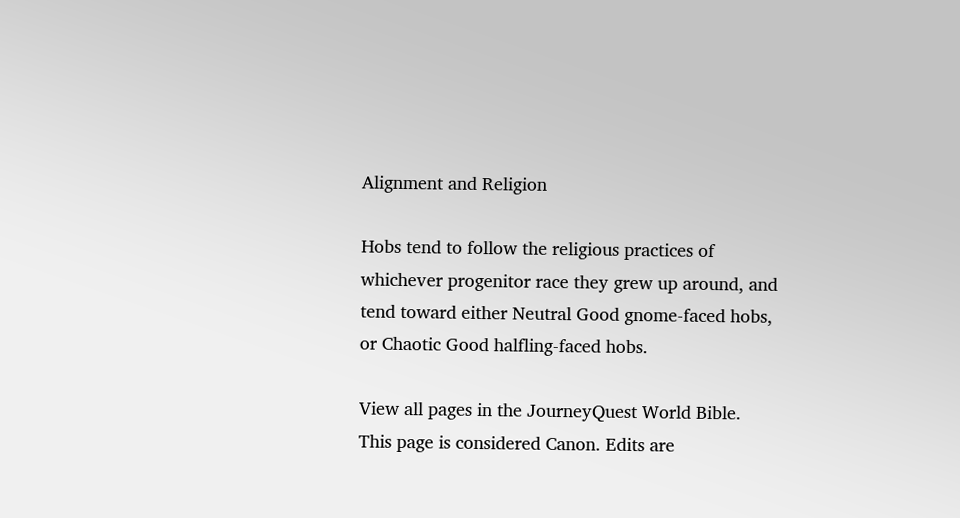Alignment and Religion

Hobs tend to follow the religious practices of whichever progenitor race they grew up around, and tend toward either Neutral Good gnome-faced hobs, or Chaotic Good halfling-faced hobs.

View all pages in the JourneyQuest World Bible.
This page is considered Canon. Edits are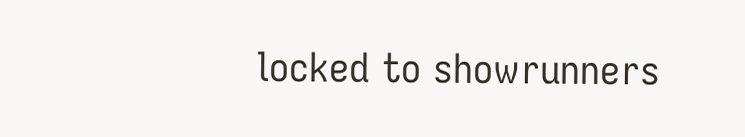locked to showrunners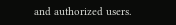and authorized users.